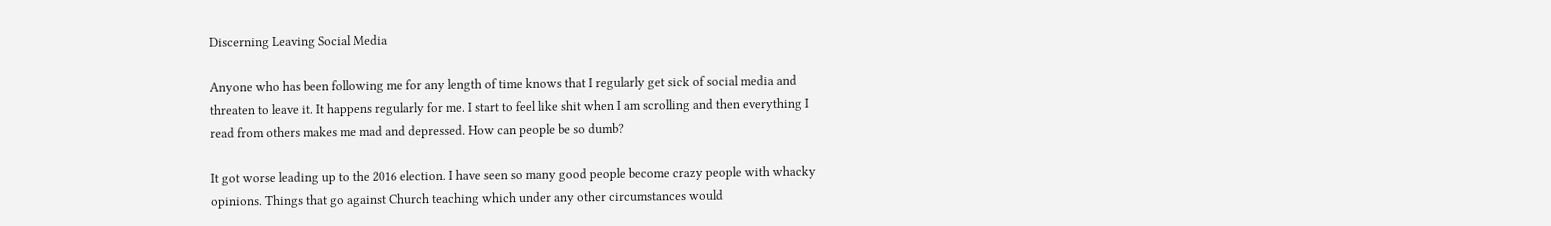Discerning Leaving Social Media

Anyone who has been following me for any length of time knows that I regularly get sick of social media and threaten to leave it. It happens regularly for me. I start to feel like shit when I am scrolling and then everything I read from others makes me mad and depressed. How can people be so dumb?

It got worse leading up to the 2016 election. I have seen so many good people become crazy people with whacky opinions. Things that go against Church teaching which under any other circumstances would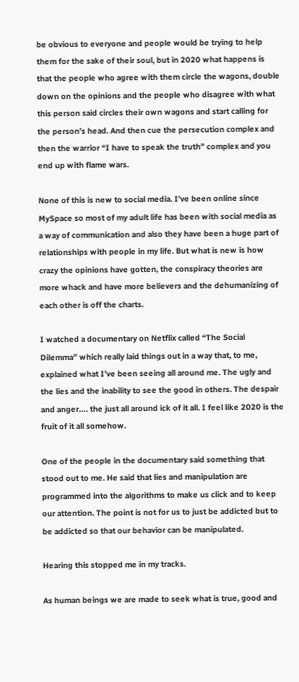be obvious to everyone and people would be trying to help them for the sake of their soul, but in 2020 what happens is that the people who agree with them circle the wagons, double down on the opinions and the people who disagree with what this person said circles their own wagons and start calling for the person’s head. And then cue the persecution complex and then the warrior “I have to speak the truth” complex and you end up with flame wars.

None of this is new to social media. I’ve been online since MySpace so most of my adult life has been with social media as a way of communication and also they have been a huge part of relationships with people in my life. But what is new is how crazy the opinions have gotten, the conspiracy theories are more whack and have more believers and the dehumanizing of each other is off the charts.

I watched a documentary on Netflix called “The Social Dilemma” which really laid things out in a way that, to me, explained what I’ve been seeing all around me. The ugly and the lies and the inability to see the good in others. The despair and anger…. the just all around ick of it all. I feel like 2020 is the fruit of it all somehow.

One of the people in the documentary said something that stood out to me. He said that lies and manipulation are programmed into the algorithms to make us click and to keep our attention. The point is not for us to just be addicted but to be addicted so that our behavior can be manipulated.

Hearing this stopped me in my tracks.

As human beings we are made to seek what is true, good and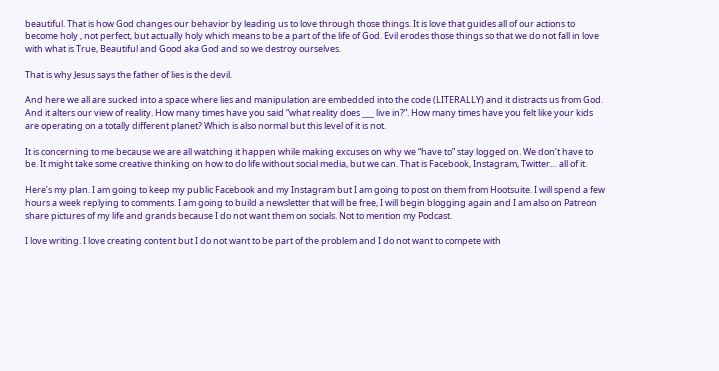beautiful. That is how God changes our behavior by leading us to love through those things. It is love that guides all of our actions to become holy , not perfect, but actually holy which means to be a part of the life of God. Evil erodes those things so that we do not fall in love with what is True, Beautiful and Good aka God and so we destroy ourselves.

That is why Jesus says the father of lies is the devil.

And here we all are sucked into a space where lies and manipulation are embedded into the code (LITERALLY) and it distracts us from God. And it alters our view of reality. How many times have you said “what reality does ___ live in?”. How many times have you felt like your kids are operating on a totally different planet? Which is also normal but this level of it is not.

It is concerning to me because we are all watching it happen while making excuses on why we “have to” stay logged on. We don’t have to be. It might take some creative thinking on how to do life without social media, but we can. That is Facebook, Instagram, Twitter… all of it.

Here’s my plan. I am going to keep my public Facebook and my Instagram but I am going to post on them from Hootsuite. I will spend a few hours a week replying to comments. I am going to build a newsletter that will be free, I will begin blogging again and I am also on Patreon share pictures of my life and grands because I do not want them on socials. Not to mention my Podcast.

I love writing. I love creating content but I do not want to be part of the problem and I do not want to compete with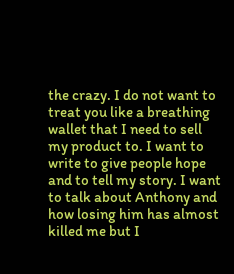the crazy. I do not want to treat you like a breathing wallet that I need to sell my product to. I want to write to give people hope and to tell my story. I want to talk about Anthony and how losing him has almost killed me but I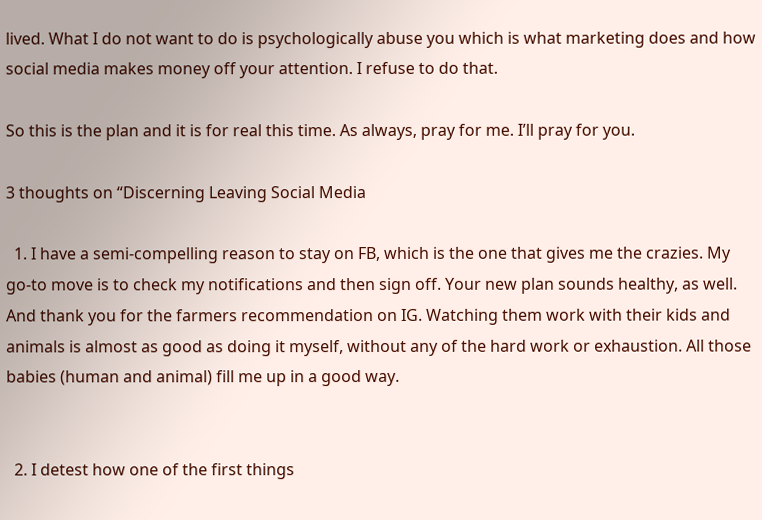lived. What I do not want to do is psychologically abuse you which is what marketing does and how social media makes money off your attention. I refuse to do that.

So this is the plan and it is for real this time. As always, pray for me. I’ll pray for you.

3 thoughts on “Discerning Leaving Social Media

  1. I have a semi-compelling reason to stay on FB, which is the one that gives me the crazies. My go-to move is to check my notifications and then sign off. Your new plan sounds healthy, as well. And thank you for the farmers recommendation on IG. Watching them work with their kids and animals is almost as good as doing it myself, without any of the hard work or exhaustion. All those babies (human and animal) fill me up in a good way.


  2. I detest how one of the first things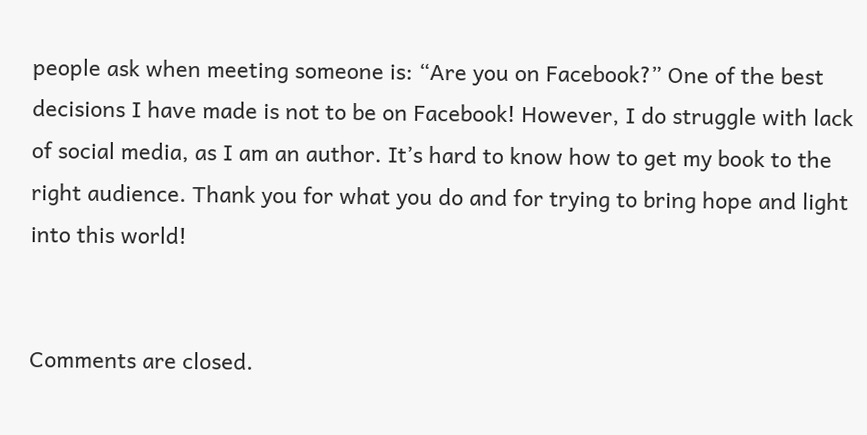people ask when meeting someone is: “Are you on Facebook?” One of the best decisions I have made is not to be on Facebook! However, I do struggle with lack of social media, as I am an author. It’s hard to know how to get my book to the right audience. Thank you for what you do and for trying to bring hope and light into this world!


Comments are closed.